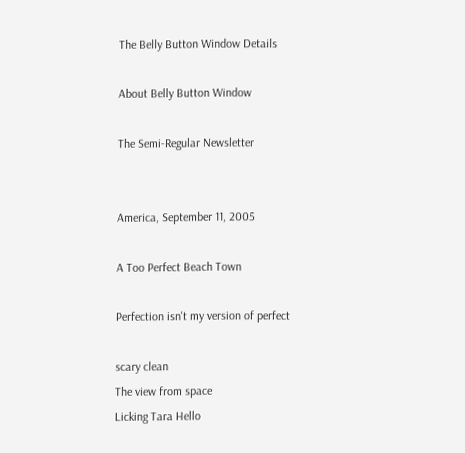The Belly Button Window Details

About Belly Button Window

The Semi-Regular Newsletter


America, September 11, 2005

A Too Perfect Beach Town

Perfection isn't my version of perfect

scary clean
The view from space
Licking Tara Hello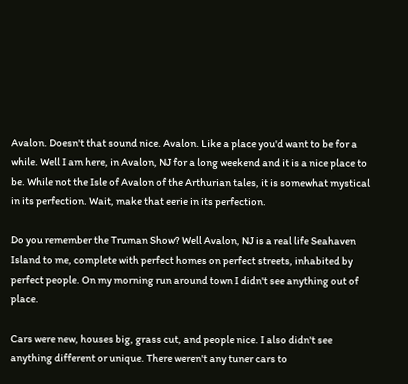Avalon. Doesn't that sound nice. Avalon. Like a place you'd want to be for a while. Well I am here, in Avalon, NJ for a long weekend and it is a nice place to be. While not the Isle of Avalon of the Arthurian tales, it is somewhat mystical in its perfection. Wait, make that eerie in its perfection.

Do you remember the Truman Show? Well Avalon, NJ is a real life Seahaven Island to me, complete with perfect homes on perfect streets, inhabited by perfect people. On my morning run around town I didn't see anything out of place.

Cars were new, houses big, grass cut, and people nice. I also didn't see anything different or unique. There weren't any tuner cars to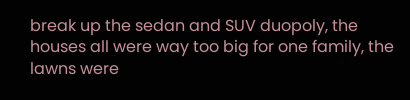break up the sedan and SUV duopoly, the houses all were way too big for one family, the lawns were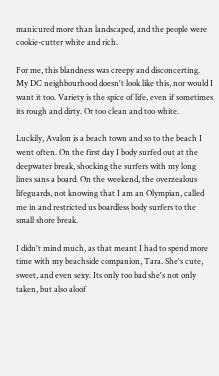manicured more than landscaped, and the people were cookie-cutter white and rich.

For me, this blandness was creepy and disconcerting. My DC neighbourhood doesn't look like this, nor would I want it too. Variety is the spice of life, even if sometimes its rough and dirty. Or too clean and too white.

Luckily, Avalon is a beach town and so to the beach I went often. On the first day I body surfed out at the deepwater break, shocking the surfers with my long lines sans a board. On the weekend, the overzealous lifeguards, not knowing that I am an Olympian, called me in and restricted us boardless body surfers to the small shore break.

I didn't mind much, as that meant I had to spend more time with my beachside companion, Tara. She's cute, sweet, and even sexy. Its only too bad she's not only taken, but also aloof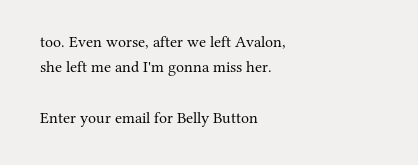too. Even worse, after we left Avalon, she left me and I'm gonna miss her.

Enter your email for Belly Button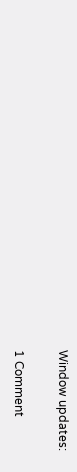Window updates:

1 Comment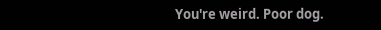You're weird. Poor dog.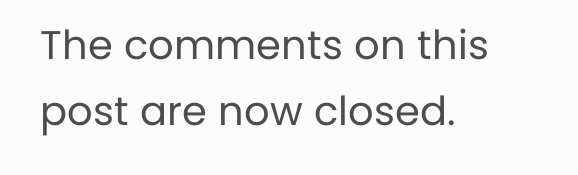The comments on this post are now closed.